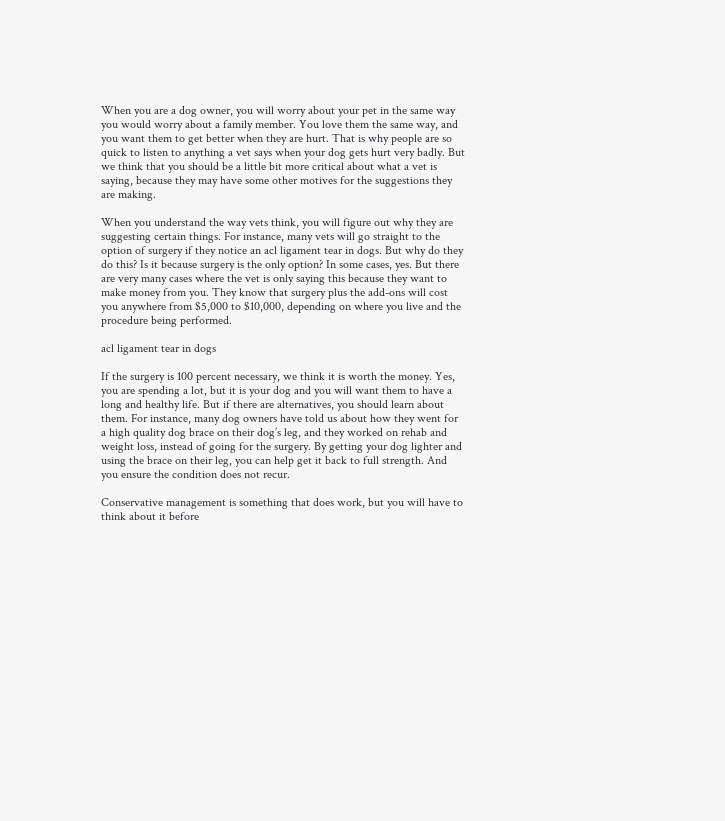When you are a dog owner, you will worry about your pet in the same way you would worry about a family member. You love them the same way, and you want them to get better when they are hurt. That is why people are so quick to listen to anything a vet says when your dog gets hurt very badly. But we think that you should be a little bit more critical about what a vet is saying, because they may have some other motives for the suggestions they are making.

When you understand the way vets think, you will figure out why they are suggesting certain things. For instance, many vets will go straight to the option of surgery if they notice an acl ligament tear in dogs. But why do they do this? Is it because surgery is the only option? In some cases, yes. But there are very many cases where the vet is only saying this because they want to make money from you. They know that surgery plus the add-ons will cost you anywhere from $5,000 to $10,000, depending on where you live and the procedure being performed.

acl ligament tear in dogs

If the surgery is 100 percent necessary, we think it is worth the money. Yes, you are spending a lot, but it is your dog and you will want them to have a long and healthy life. But if there are alternatives, you should learn about them. For instance, many dog owners have told us about how they went for a high quality dog brace on their dog’s leg, and they worked on rehab and weight loss, instead of going for the surgery. By getting your dog lighter and using the brace on their leg, you can help get it back to full strength. And you ensure the condition does not recur.

Conservative management is something that does work, but you will have to think about it before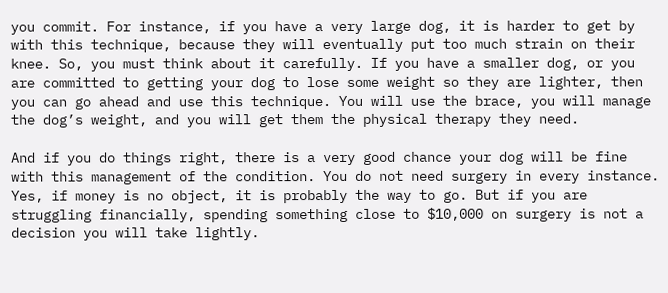you commit. For instance, if you have a very large dog, it is harder to get by with this technique, because they will eventually put too much strain on their knee. So, you must think about it carefully. If you have a smaller dog, or you are committed to getting your dog to lose some weight so they are lighter, then you can go ahead and use this technique. You will use the brace, you will manage the dog’s weight, and you will get them the physical therapy they need.

And if you do things right, there is a very good chance your dog will be fine with this management of the condition. You do not need surgery in every instance. Yes, if money is no object, it is probably the way to go. But if you are struggling financially, spending something close to $10,000 on surgery is not a decision you will take lightly.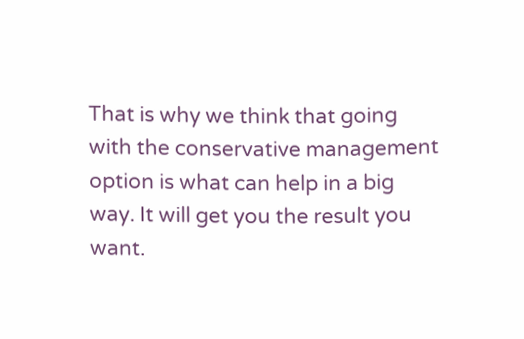That is why we think that going with the conservative management option is what can help in a big way. It will get you the result you want.